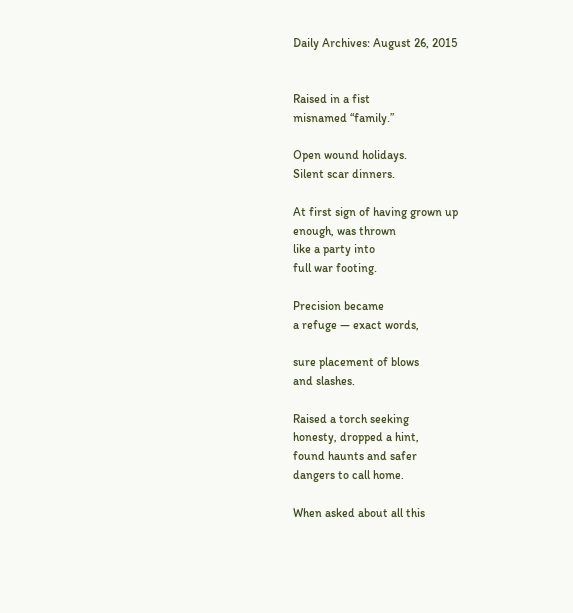Daily Archives: August 26, 2015


Raised in a fist
misnamed “family.”

Open wound holidays.
Silent scar dinners.

At first sign of having grown up
enough, was thrown
like a party into
full war footing.

Precision became
a refuge — exact words,

sure placement of blows
and slashes.

Raised a torch seeking
honesty, dropped a hint,
found haunts and safer
dangers to call home.

When asked about all this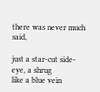there was never much said,

just a star-cut side-eye, a shrug
like a blue vein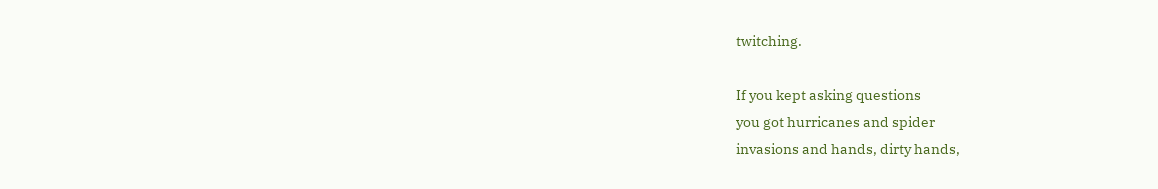twitching.

If you kept asking questions
you got hurricanes and spider
invasions and hands, dirty hands,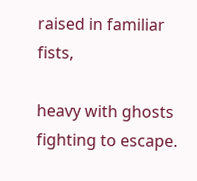raised in familiar fists,

heavy with ghosts
fighting to escape.